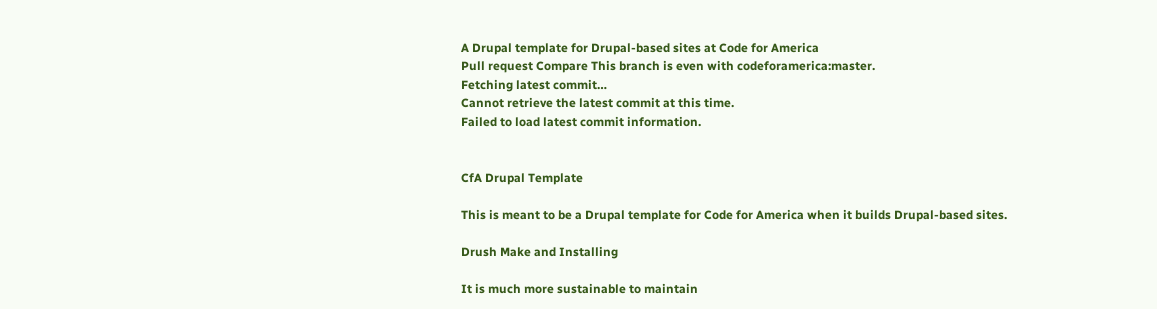A Drupal template for Drupal-based sites at Code for America
Pull request Compare This branch is even with codeforamerica:master.
Fetching latest commit…
Cannot retrieve the latest commit at this time.
Failed to load latest commit information.


CfA Drupal Template

This is meant to be a Drupal template for Code for America when it builds Drupal-based sites.

Drush Make and Installing

It is much more sustainable to maintain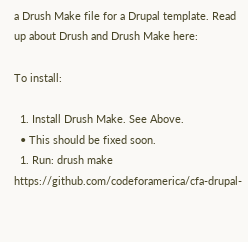a Drush Make file for a Drupal template. Read up about Drush and Drush Make here:

To install:

  1. Install Drush Make. See Above.
  • This should be fixed soon.
  1. Run: drush make https://github.com/codeforamerica/cfa-drupal-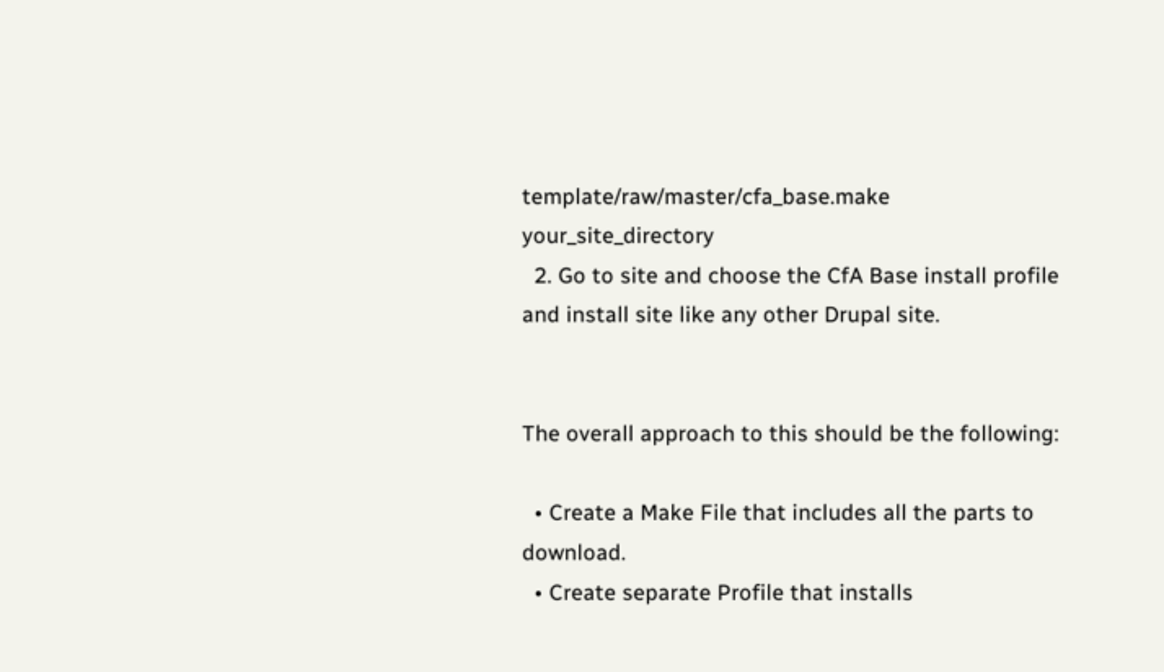template/raw/master/cfa_base.make your_site_directory
  2. Go to site and choose the CfA Base install profile and install site like any other Drupal site.


The overall approach to this should be the following:

  • Create a Make File that includes all the parts to download.
  • Create separate Profile that installs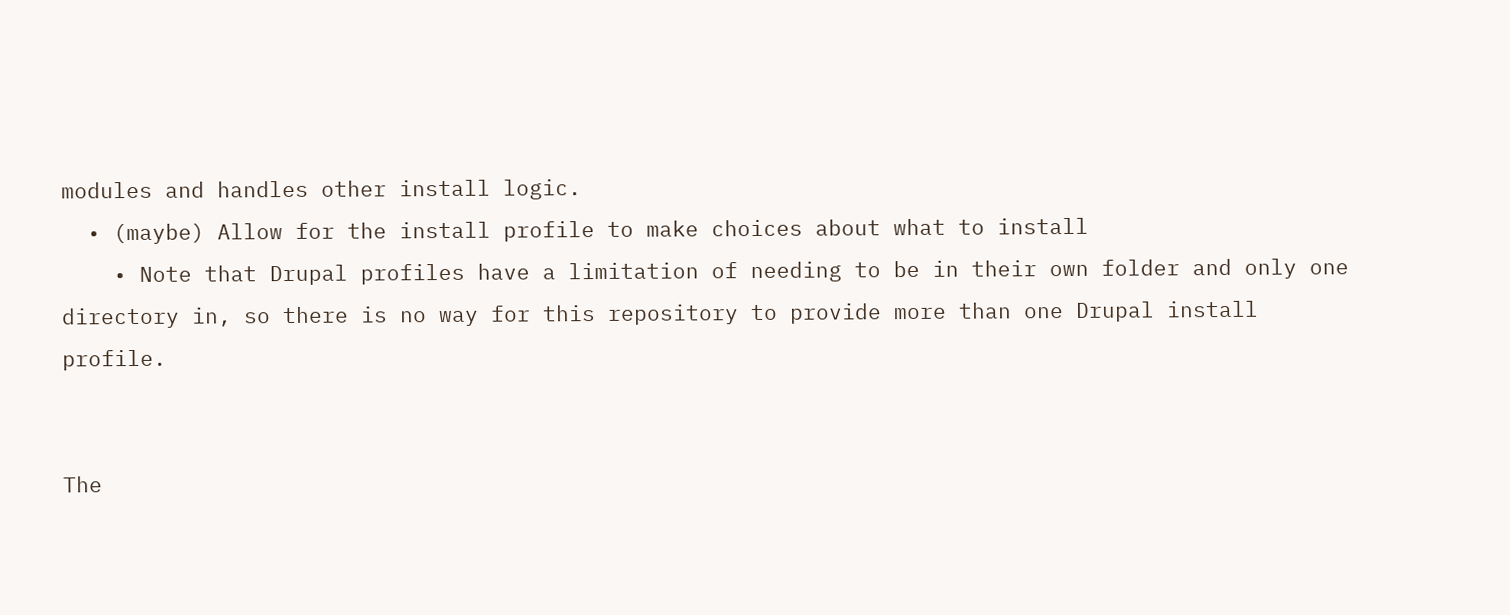modules and handles other install logic.
  • (maybe) Allow for the install profile to make choices about what to install
    • Note that Drupal profiles have a limitation of needing to be in their own folder and only one directory in, so there is no way for this repository to provide more than one Drupal install profile.


The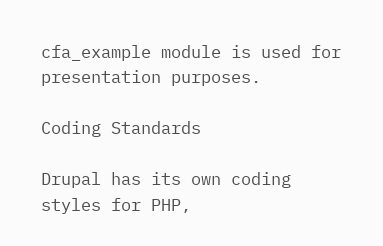cfa_example module is used for presentation purposes.

Coding Standards

Drupal has its own coding styles for PHP,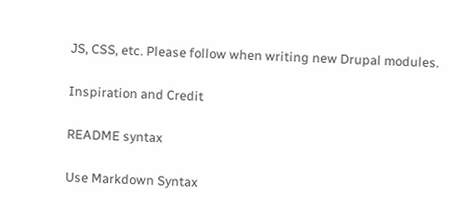JS, CSS, etc. Please follow when writing new Drupal modules.

Inspiration and Credit

README syntax

Use Markdown Syntax